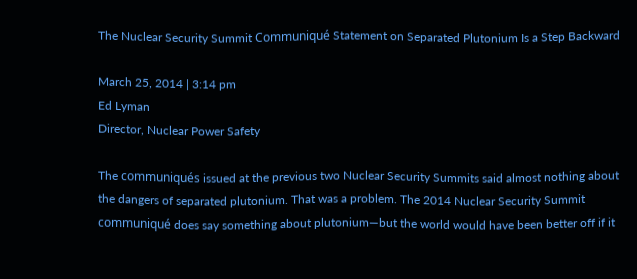The Nuclear Security Summit Communiqué Statement on Separated Plutonium Is a Step Backward

March 25, 2014 | 3:14 pm
Ed Lyman
Director, Nuclear Power Safety

The communiqués issued at the previous two Nuclear Security Summits said almost nothing about the dangers of separated plutonium. That was a problem. The 2014 Nuclear Security Summit communiqué does say something about plutonium—but the world would have been better off if it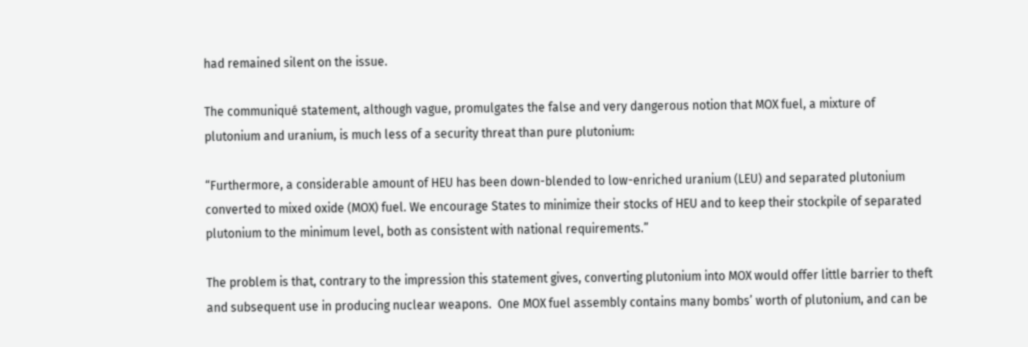had remained silent on the issue.

The communiqué statement, although vague, promulgates the false and very dangerous notion that MOX fuel, a mixture of plutonium and uranium, is much less of a security threat than pure plutonium:

“Furthermore, a considerable amount of HEU has been down-blended to low-enriched uranium (LEU) and separated plutonium converted to mixed oxide (MOX) fuel. We encourage States to minimize their stocks of HEU and to keep their stockpile of separated plutonium to the minimum level, both as consistent with national requirements.”

The problem is that, contrary to the impression this statement gives, converting plutonium into MOX would offer little barrier to theft and subsequent use in producing nuclear weapons.  One MOX fuel assembly contains many bombs’ worth of plutonium, and can be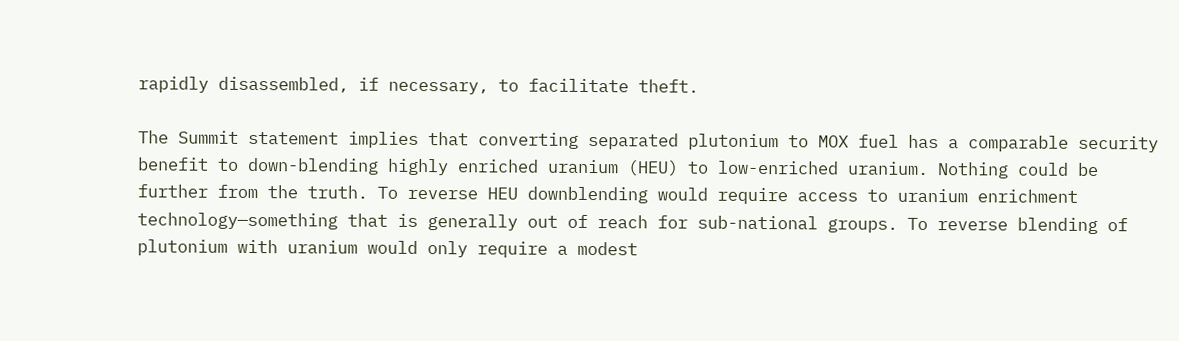rapidly disassembled, if necessary, to facilitate theft.

The Summit statement implies that converting separated plutonium to MOX fuel has a comparable security benefit to down-blending highly enriched uranium (HEU) to low-enriched uranium. Nothing could be further from the truth. To reverse HEU downblending would require access to uranium enrichment technology—something that is generally out of reach for sub-national groups. To reverse blending of plutonium with uranium would only require a modest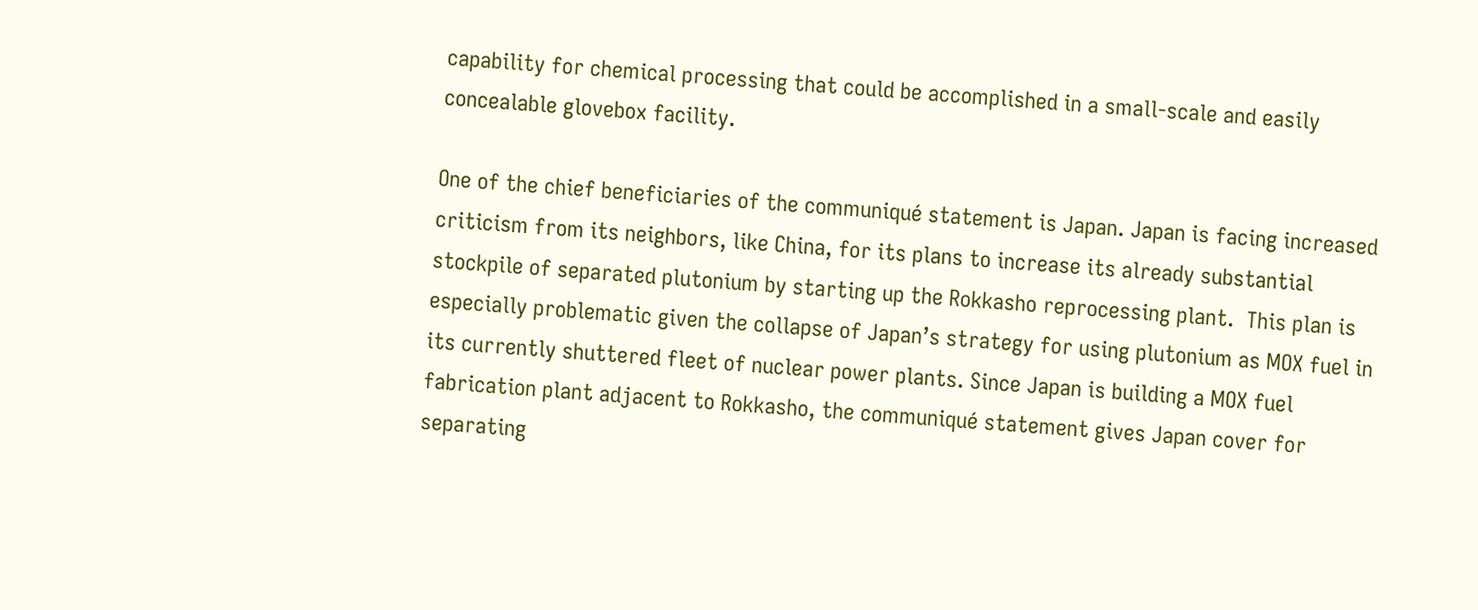capability for chemical processing that could be accomplished in a small-scale and easily concealable glovebox facility.

One of the chief beneficiaries of the communiqué statement is Japan. Japan is facing increased criticism from its neighbors, like China, for its plans to increase its already substantial stockpile of separated plutonium by starting up the Rokkasho reprocessing plant.  This plan is especially problematic given the collapse of Japan’s strategy for using plutonium as MOX fuel in its currently shuttered fleet of nuclear power plants. Since Japan is building a MOX fuel fabrication plant adjacent to Rokkasho, the communiqué statement gives Japan cover for separating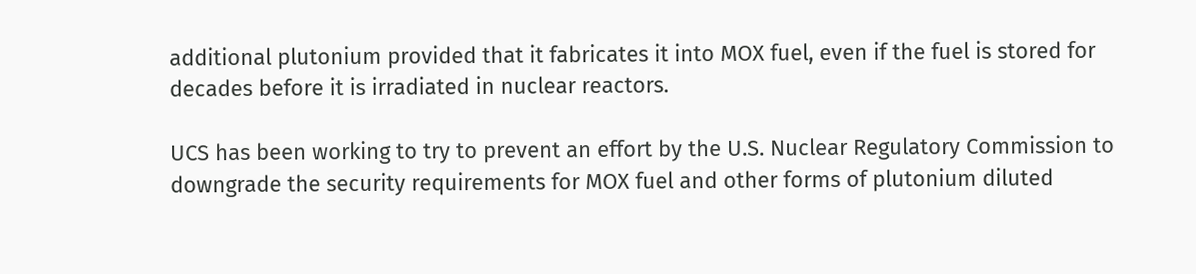additional plutonium provided that it fabricates it into MOX fuel, even if the fuel is stored for decades before it is irradiated in nuclear reactors.

UCS has been working to try to prevent an effort by the U.S. Nuclear Regulatory Commission to downgrade the security requirements for MOX fuel and other forms of plutonium diluted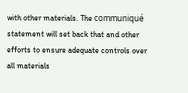with other materials. The communiqué statement will set back that and other efforts to ensure adequate controls over all materials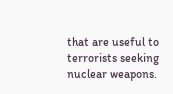that are useful to terrorists seeking nuclear weapons.